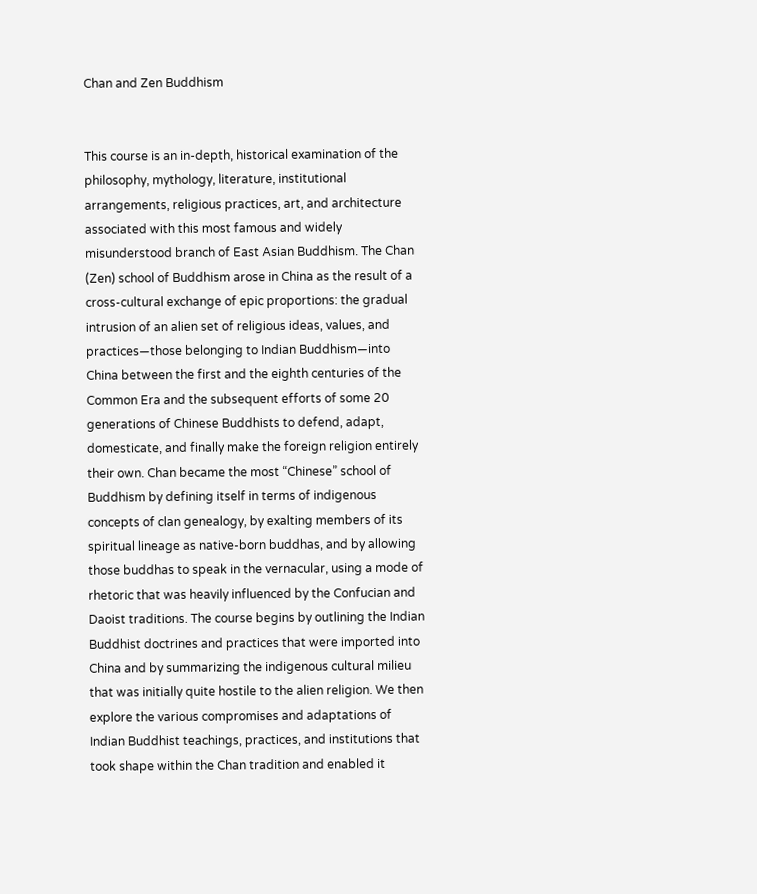Chan and Zen Buddhism


This course is an in-depth, historical examination of the philosophy, mythology, literature, institutional arrangements, religious practices, art, and architecture associated with this most famous and widely misunderstood branch of East Asian Buddhism. The Chan (Zen) school of Buddhism arose in China as the result of a cross-cultural exchange of epic proportions: the gradual intrusion of an alien set of religious ideas, values, and practices—those belonging to Indian Buddhism—into China between the first and the eighth centuries of the Common Era and the subsequent efforts of some 20 generations of Chinese Buddhists to defend, adapt, domesticate, and finally make the foreign religion entirely their own. Chan became the most “Chinese” school of Buddhism by defining itself in terms of indigenous concepts of clan genealogy, by exalting members of its spiritual lineage as native-born buddhas, and by allowing those buddhas to speak in the vernacular, using a mode of rhetoric that was heavily influenced by the Confucian and Daoist traditions. The course begins by outlining the Indian Buddhist doctrines and practices that were imported into China and by summarizing the indigenous cultural milieu that was initially quite hostile to the alien religion. We then explore the various compromises and adaptations of Indian Buddhist teachings, practices, and institutions that took shape within the Chan tradition and enabled it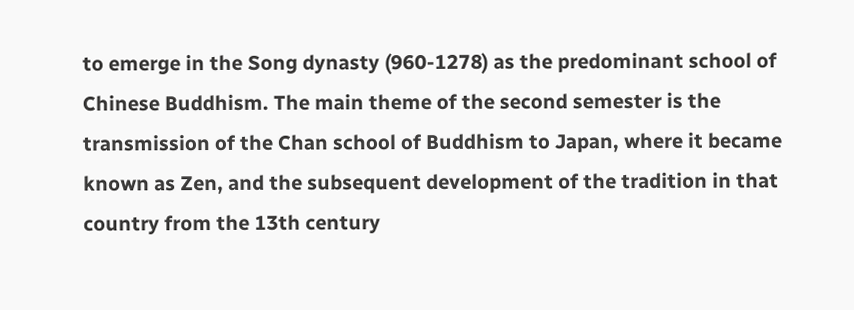to emerge in the Song dynasty (960-1278) as the predominant school of Chinese Buddhism. The main theme of the second semester is the transmission of the Chan school of Buddhism to Japan, where it became known as Zen, and the subsequent development of the tradition in that country from the 13th century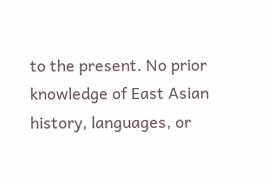to the present. No prior knowledge of East Asian history, languages, or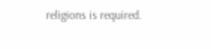religions is required.